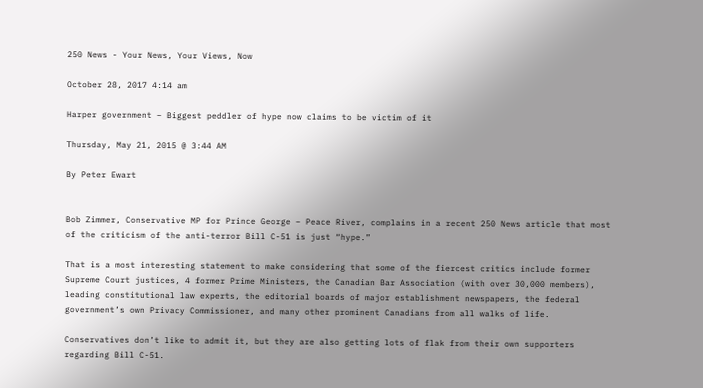250 News - Your News, Your Views, Now

October 28, 2017 4:14 am

Harper government – Biggest peddler of hype now claims to be victim of it

Thursday, May 21, 2015 @ 3:44 AM

By Peter Ewart


Bob Zimmer, Conservative MP for Prince George – Peace River, complains in a recent 250 News article that most of the criticism of the anti-terror Bill C-51 is just “hype.”

That is a most interesting statement to make considering that some of the fiercest critics include former Supreme Court justices, 4 former Prime Ministers, the Canadian Bar Association (with over 30,000 members), leading constitutional law experts, the editorial boards of major establishment newspapers, the federal government’s own Privacy Commissioner, and many other prominent Canadians from all walks of life.

Conservatives don’t like to admit it, but they are also getting lots of flak from their own supporters regarding Bill C-51.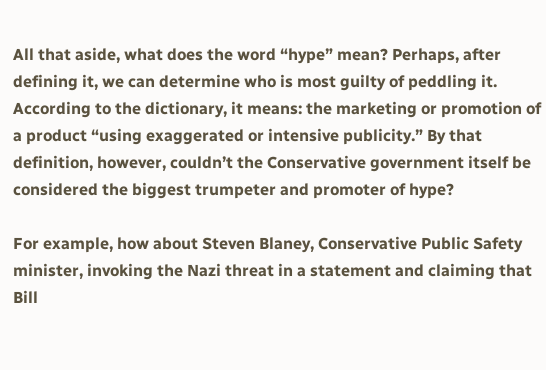All that aside, what does the word “hype” mean? Perhaps, after defining it, we can determine who is most guilty of peddling it. According to the dictionary, it means: the marketing or promotion of a product “using exaggerated or intensive publicity.” By that definition, however, couldn’t the Conservative government itself be considered the biggest trumpeter and promoter of hype?

For example, how about Steven Blaney, Conservative Public Safety minister, invoking the Nazi threat in a statement and claiming that Bill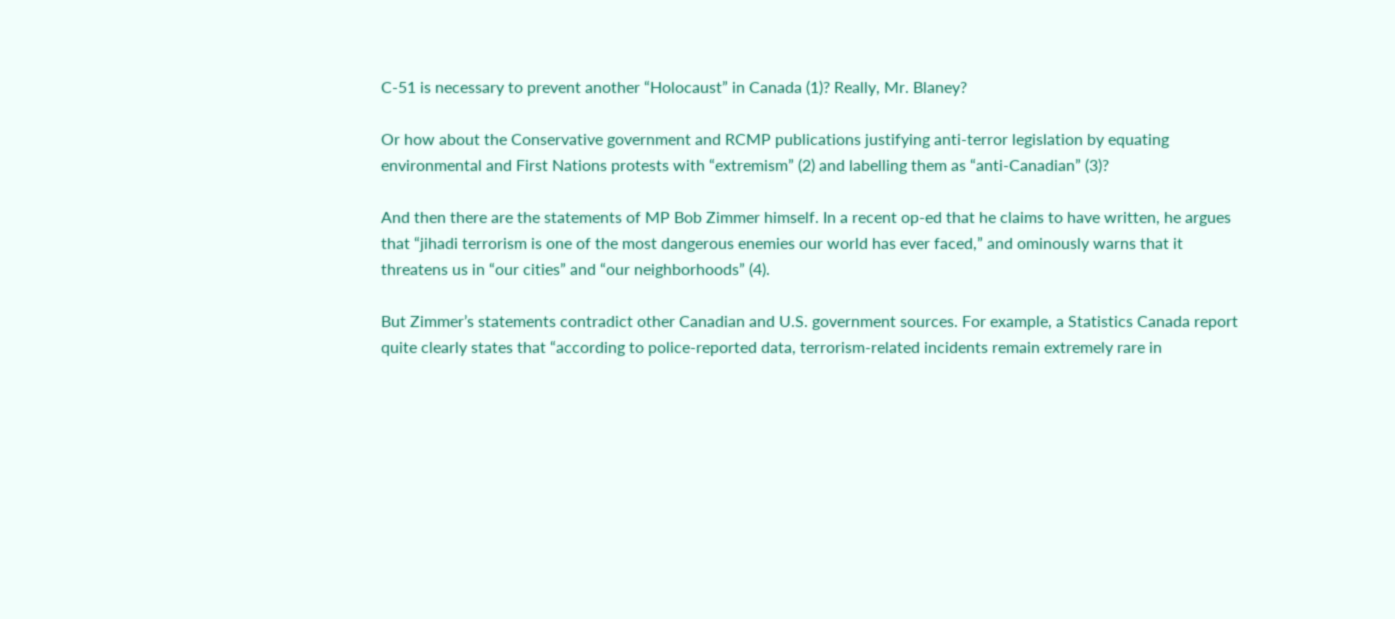C-51 is necessary to prevent another “Holocaust” in Canada (1)? Really, Mr. Blaney?

Or how about the Conservative government and RCMP publications justifying anti-terror legislation by equating environmental and First Nations protests with “extremism” (2) and labelling them as “anti-Canadian” (3)?

And then there are the statements of MP Bob Zimmer himself. In a recent op-ed that he claims to have written, he argues that “jihadi terrorism is one of the most dangerous enemies our world has ever faced,” and ominously warns that it threatens us in “our cities” and “our neighborhoods” (4).

But Zimmer’s statements contradict other Canadian and U.S. government sources. For example, a Statistics Canada report quite clearly states that “according to police-reported data, terrorism-related incidents remain extremely rare in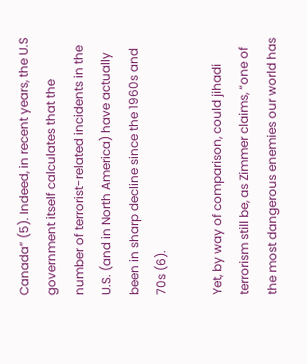Canada” (5). Indeed, in recent years, the U.S government itself calculates that the number of terrorist-related incidents in the U.S. (and in North America) have actually been in sharp decline since the 1960s and 70s (6).

Yet, by way of comparison, could jihadi terrorism still be, as Zimmer claims, “one of the most dangerous enemies our world has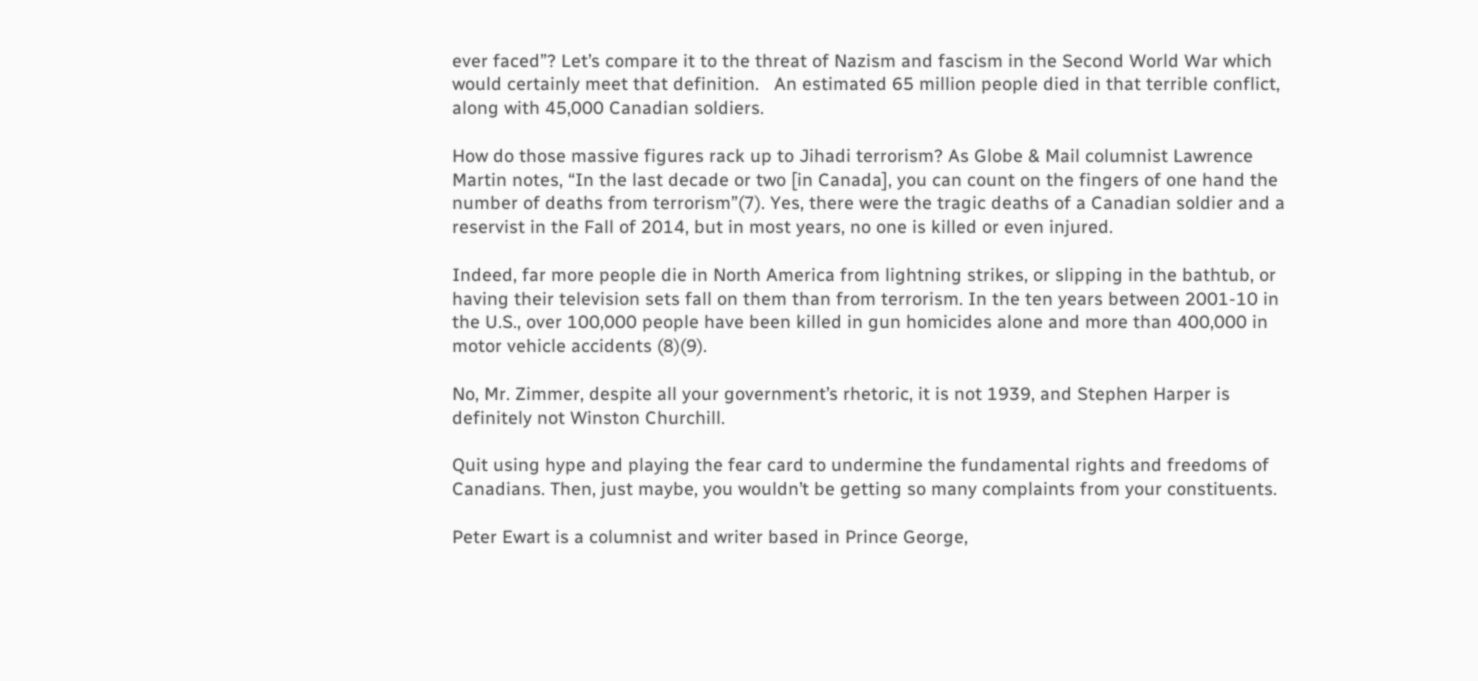ever faced”? Let’s compare it to the threat of Nazism and fascism in the Second World War which would certainly meet that definition.   An estimated 65 million people died in that terrible conflict, along with 45,000 Canadian soldiers.

How do those massive figures rack up to Jihadi terrorism? As Globe & Mail columnist Lawrence Martin notes, “In the last decade or two [in Canada], you can count on the fingers of one hand the number of deaths from terrorism”(7). Yes, there were the tragic deaths of a Canadian soldier and a reservist in the Fall of 2014, but in most years, no one is killed or even injured.

Indeed, far more people die in North America from lightning strikes, or slipping in the bathtub, or having their television sets fall on them than from terrorism. In the ten years between 2001-10 in the U.S., over 100,000 people have been killed in gun homicides alone and more than 400,000 in motor vehicle accidents (8)(9).

No, Mr. Zimmer, despite all your government’s rhetoric, it is not 1939, and Stephen Harper is definitely not Winston Churchill.

Quit using hype and playing the fear card to undermine the fundamental rights and freedoms of Canadians. Then, just maybe, you wouldn’t be getting so many complaints from your constituents.

Peter Ewart is a columnist and writer based in Prince George,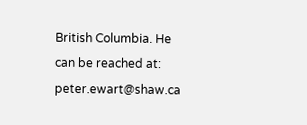British Columbia. He can be reached at: peter.ewart@shaw.ca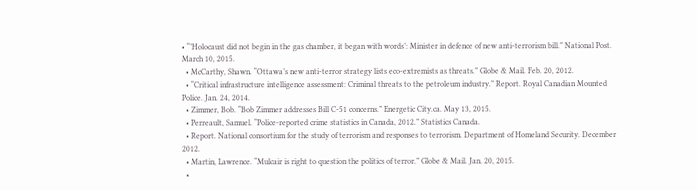• “’Holocaust did not begin in the gas chamber, it began with words’: Minister in defence of new anti-terrorism bill.” National Post. March 10, 2015.
  • McCarthy, Shawn. “Ottawa’s new anti-terror strategy lists eco-extremists as threats.” Globe & Mail. Feb. 20, 2012.
  • “Critical infrastructure intelligence assessment: Criminal threats to the petroleum industry.” Report. Royal Canadian Mounted Police. Jan. 24, 2014.
  • Zimmer, Bob. “Bob Zimmer addresses Bill C-51 concerns.” Energetic City.ca. May 13, 2015.
  • Perreault, Samuel. “Police-reported crime statistics in Canada, 2012.” Statistics Canada.
  • Report. National consortium for the study of terrorism and responses to terrorism. Department of Homeland Security. December 2012.
  • Martin, Lawrence. “Mulcair is right to question the politics of terror.” Globe & Mail. Jan. 20, 2015.
  •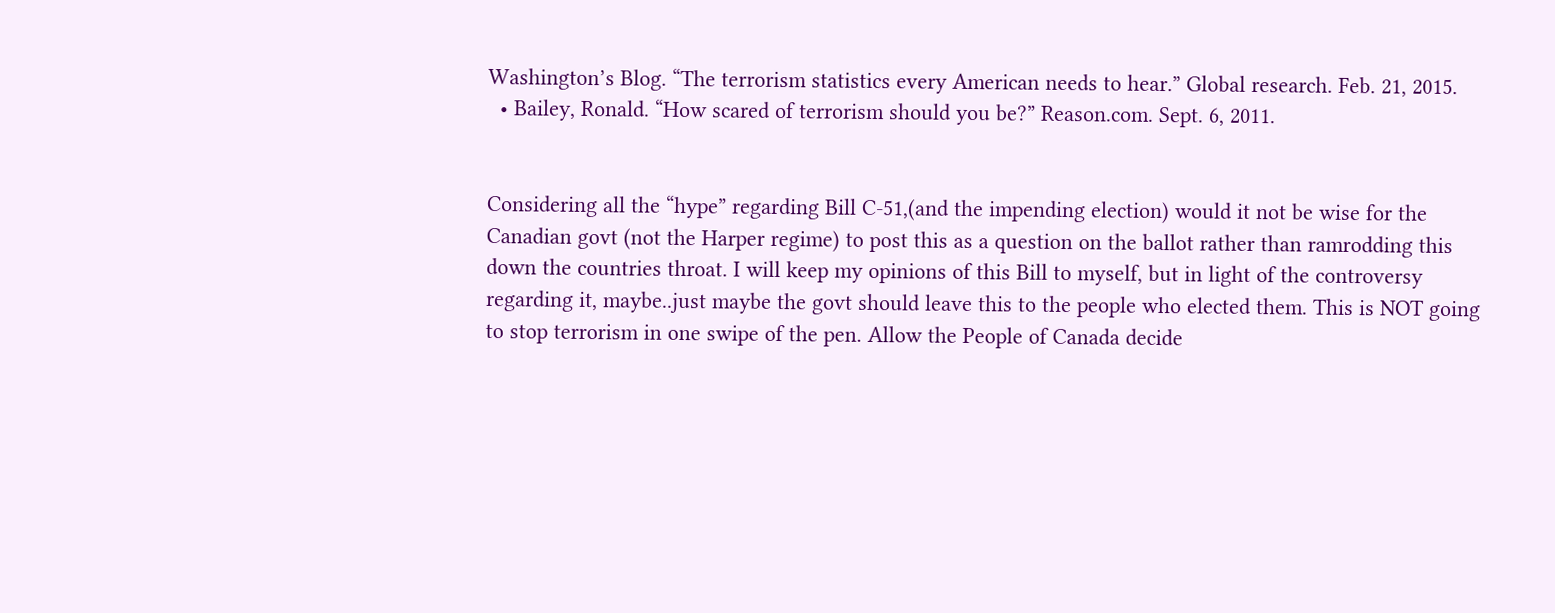Washington’s Blog. “The terrorism statistics every American needs to hear.” Global research. Feb. 21, 2015.
  • Bailey, Ronald. “How scared of terrorism should you be?” Reason.com. Sept. 6, 2011.


Considering all the “hype” regarding Bill C-51,(and the impending election) would it not be wise for the Canadian govt (not the Harper regime) to post this as a question on the ballot rather than ramrodding this down the countries throat. I will keep my opinions of this Bill to myself, but in light of the controversy regarding it, maybe..just maybe the govt should leave this to the people who elected them. This is NOT going to stop terrorism in one swipe of the pen. Allow the People of Canada decide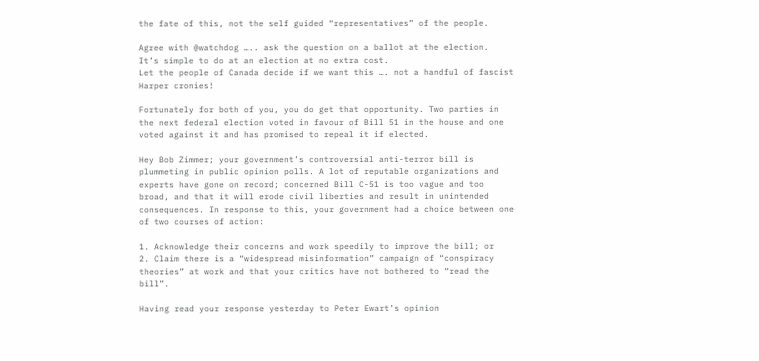the fate of this, not the self guided “representatives” of the people.

Agree with @watchdog ….. ask the question on a ballot at the election.
It’s simple to do at an election at no extra cost.
Let the people of Canada decide if we want this …. not a handful of fascist Harper cronies!

Fortunately for both of you, you do get that opportunity. Two parties in the next federal election voted in favour of Bill 51 in the house and one voted against it and has promised to repeal it if elected.

Hey Bob Zimmer; your government’s controversial anti-terror bill is plummeting in public opinion polls. A lot of reputable organizations and experts have gone on record; concerned Bill C-51 is too vague and too broad, and that it will erode civil liberties and result in unintended consequences. In response to this, your government had a choice between one of two courses of action:

1. Acknowledge their concerns and work speedily to improve the bill; or
2. Claim there is a “widespread misinformation” campaign of “conspiracy theories” at work and that your critics have not bothered to “read the bill”.

Having read your response yesterday to Peter Ewart’s opinion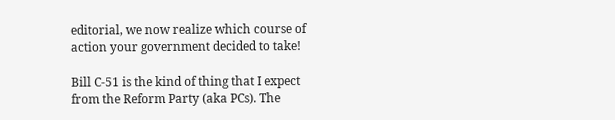editorial, we now realize which course of action your government decided to take!

Bill C-51 is the kind of thing that I expect from the Reform Party (aka PCs). The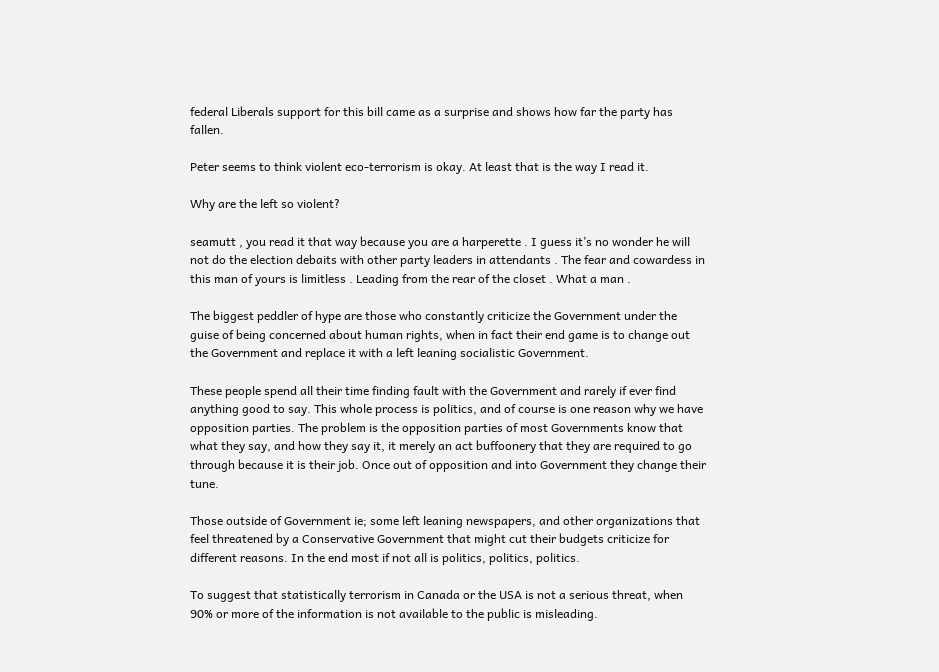federal Liberals support for this bill came as a surprise and shows how far the party has fallen.

Peter seems to think violent eco-terrorism is okay. At least that is the way I read it.

Why are the left so violent?

seamutt , you read it that way because you are a harperette . I guess it’s no wonder he will not do the election debaits with other party leaders in attendants . The fear and cowardess in this man of yours is limitless . Leading from the rear of the closet . What a man .

The biggest peddler of hype are those who constantly criticize the Government under the guise of being concerned about human rights, when in fact their end game is to change out the Government and replace it with a left leaning socialistic Government.

These people spend all their time finding fault with the Government and rarely if ever find anything good to say. This whole process is politics, and of course is one reason why we have opposition parties. The problem is the opposition parties of most Governments know that what they say, and how they say it, it merely an act buffoonery that they are required to go through because it is their job. Once out of opposition and into Government they change their tune.

Those outside of Government ie; some left leaning newspapers, and other organizations that feel threatened by a Conservative Government that might cut their budgets criticize for different reasons. In the end most if not all is politics, politics, politics.

To suggest that statistically terrorism in Canada or the USA is not a serious threat, when 90% or more of the information is not available to the public is misleading.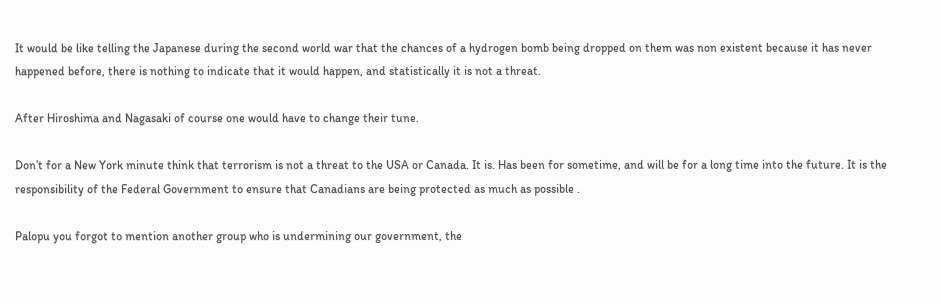It would be like telling the Japanese during the second world war that the chances of a hydrogen bomb being dropped on them was non existent because it has never happened before, there is nothing to indicate that it would happen, and statistically it is not a threat.

After Hiroshima and Nagasaki of course one would have to change their tune.

Don’t for a New York minute think that terrorism is not a threat to the USA or Canada. It is. Has been for sometime, and will be for a long time into the future. It is the responsibility of the Federal Government to ensure that Canadians are being protected as much as possible .

Palopu you forgot to mention another group who is undermining our government, the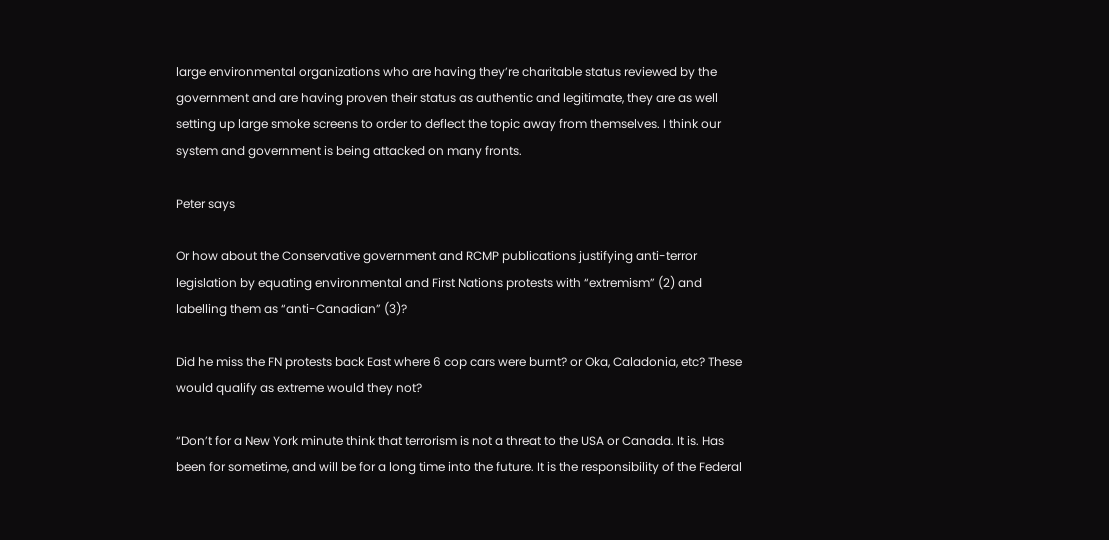large environmental organizations who are having they’re charitable status reviewed by the government and are having proven their status as authentic and legitimate, they are as well setting up large smoke screens to order to deflect the topic away from themselves. I think our system and government is being attacked on many fronts.

Peter says

Or how about the Conservative government and RCMP publications justifying anti-terror legislation by equating environmental and First Nations protests with “extremism” (2) and labelling them as “anti-Canadian” (3)?

Did he miss the FN protests back East where 6 cop cars were burnt? or Oka, Caladonia, etc? These would qualify as extreme would they not?

“Don’t for a New York minute think that terrorism is not a threat to the USA or Canada. It is. Has been for sometime, and will be for a long time into the future. It is the responsibility of the Federal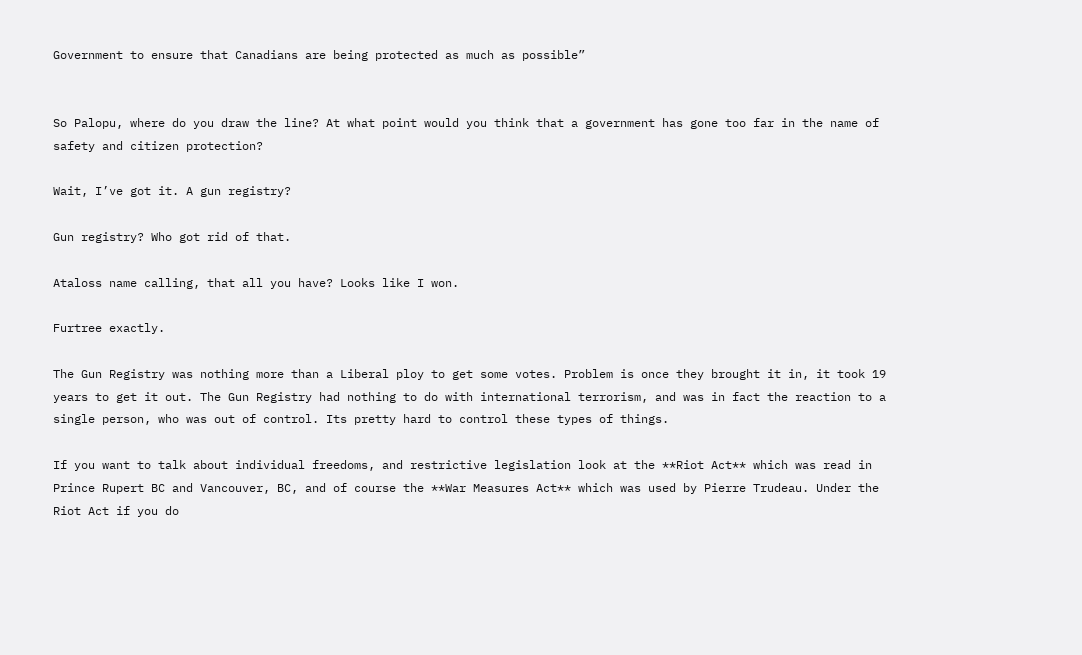Government to ensure that Canadians are being protected as much as possible”


So Palopu, where do you draw the line? At what point would you think that a government has gone too far in the name of safety and citizen protection?

Wait, I’ve got it. A gun registry?

Gun registry? Who got rid of that.

Ataloss name calling, that all you have? Looks like I won.

Furtree exactly.

The Gun Registry was nothing more than a Liberal ploy to get some votes. Problem is once they brought it in, it took 19 years to get it out. The Gun Registry had nothing to do with international terrorism, and was in fact the reaction to a single person, who was out of control. Its pretty hard to control these types of things.

If you want to talk about individual freedoms, and restrictive legislation look at the **Riot Act** which was read in Prince Rupert BC and Vancouver, BC, and of course the **War Measures Act** which was used by Pierre Trudeau. Under the Riot Act if you do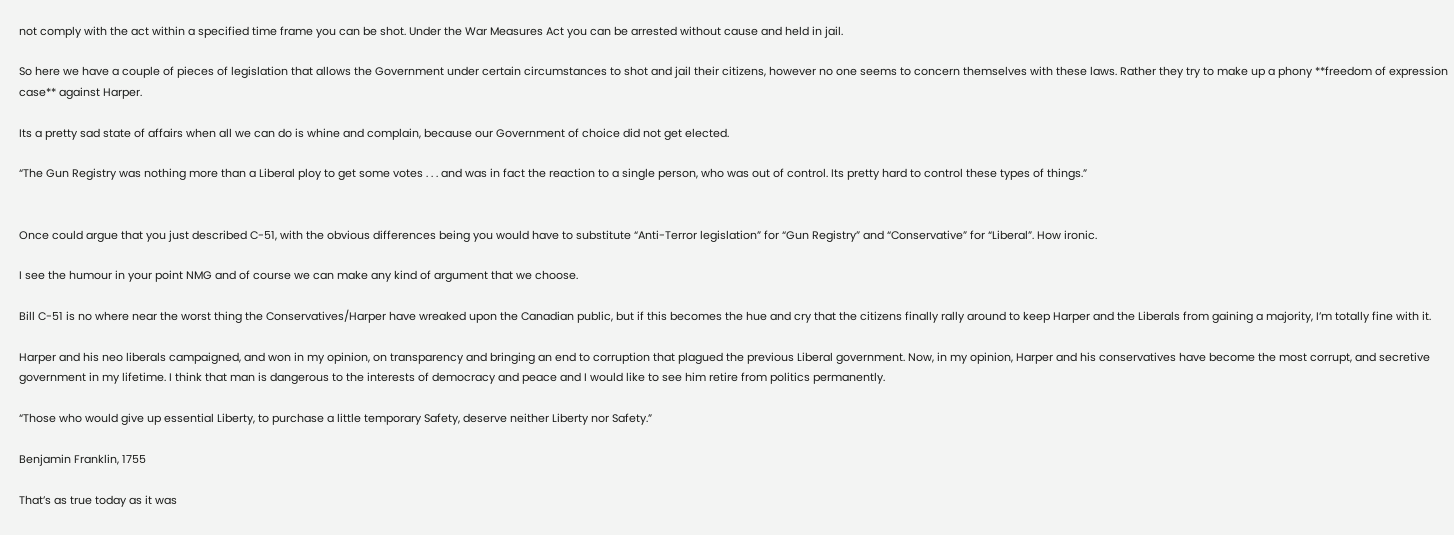not comply with the act within a specified time frame you can be shot. Under the War Measures Act you can be arrested without cause and held in jail.

So here we have a couple of pieces of legislation that allows the Government under certain circumstances to shot and jail their citizens, however no one seems to concern themselves with these laws. Rather they try to make up a phony **freedom of expression case** against Harper.

Its a pretty sad state of affairs when all we can do is whine and complain, because our Government of choice did not get elected.

“The Gun Registry was nothing more than a Liberal ploy to get some votes . . . and was in fact the reaction to a single person, who was out of control. Its pretty hard to control these types of things.”


Once could argue that you just described C-51, with the obvious differences being you would have to substitute “Anti-Terror legislation” for “Gun Registry” and “Conservative” for “Liberal”. How ironic.

I see the humour in your point NMG and of course we can make any kind of argument that we choose.

Bill C-51 is no where near the worst thing the Conservatives/Harper have wreaked upon the Canadian public, but if this becomes the hue and cry that the citizens finally rally around to keep Harper and the Liberals from gaining a majority, I’m totally fine with it.

Harper and his neo liberals campaigned, and won in my opinion, on transparency and bringing an end to corruption that plagued the previous Liberal government. Now, in my opinion, Harper and his conservatives have become the most corrupt, and secretive government in my lifetime. I think that man is dangerous to the interests of democracy and peace and I would like to see him retire from politics permanently.

“Those who would give up essential Liberty, to purchase a little temporary Safety, deserve neither Liberty nor Safety.”

Benjamin Franklin, 1755

That’s as true today as it was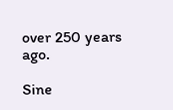over 250 years ago.

Sine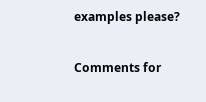examples please?

Comments for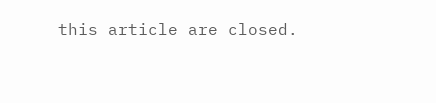this article are closed.